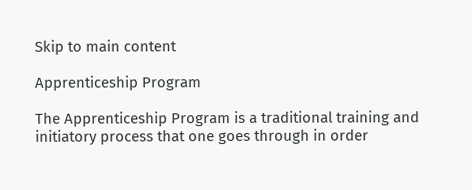Skip to main content

Apprenticeship Program

The Apprenticeship Program is a traditional training and initiatory process that one goes through in order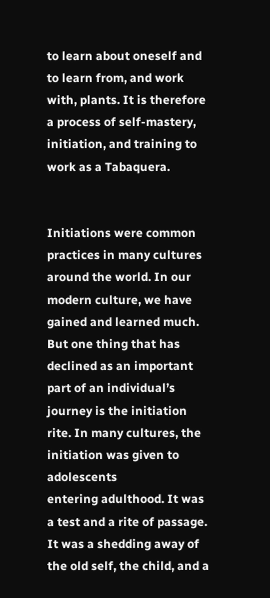to learn about oneself and to learn from, and work with, plants. It is therefore a process of self-mastery, initiation, and training to work as a Tabaquera.


Initiations were common practices in many cultures around the world. In our modern culture, we have gained and learned much. But one thing that has declined as an important part of an individual’s journey is the initiation rite. In many cultures, the initiation was given to adolescents
entering adulthood. It was a test and a rite of passage. It was a shedding away of the old self, the child, and a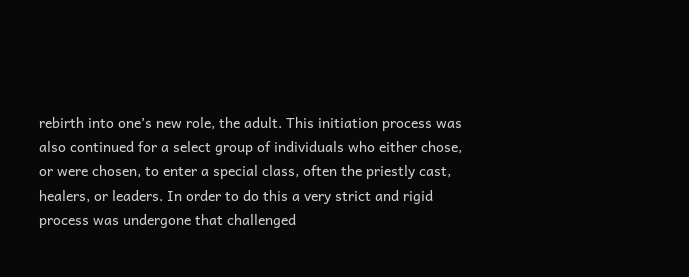rebirth into one’s new role, the adult. This initiation process was also continued for a select group of individuals who either chose, or were chosen, to enter a special class, often the priestly cast, healers, or leaders. In order to do this a very strict and rigid process was undergone that challenged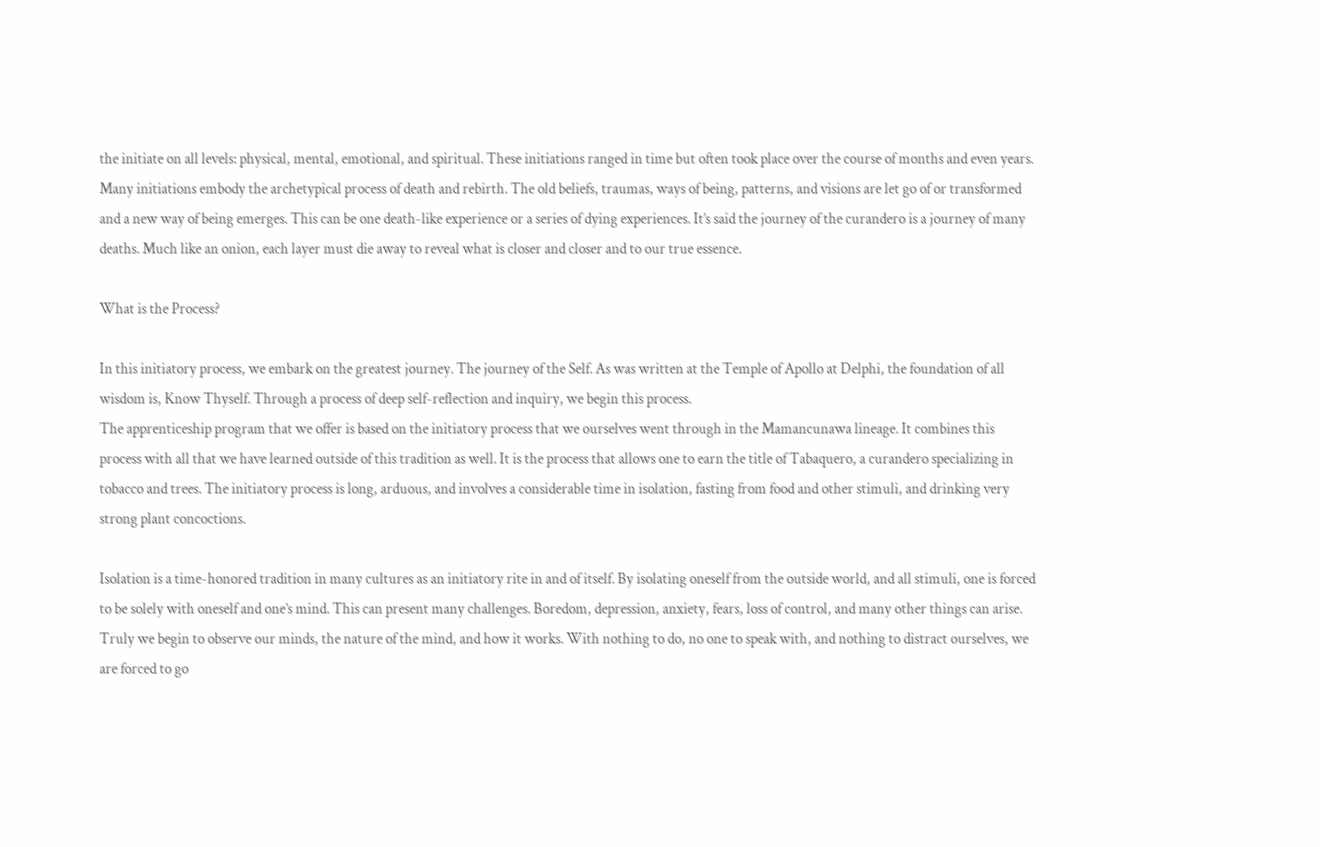the initiate on all levels: physical, mental, emotional, and spiritual. These initiations ranged in time but often took place over the course of months and even years. Many initiations embody the archetypical process of death and rebirth. The old beliefs, traumas, ways of being, patterns, and visions are let go of or transformed and a new way of being emerges. This can be one death-like experience or a series of dying experiences. It’s said the journey of the curandero is a journey of many deaths. Much like an onion, each layer must die away to reveal what is closer and closer and to our true essence.

What is the Process?

In this initiatory process, we embark on the greatest journey. The journey of the Self. As was written at the Temple of Apollo at Delphi, the foundation of all wisdom is, Know Thyself. Through a process of deep self-reflection and inquiry, we begin this process.
The apprenticeship program that we offer is based on the initiatory process that we ourselves went through in the Mamancunawa lineage. It combines this process with all that we have learned outside of this tradition as well. It is the process that allows one to earn the title of Tabaquero, a curandero specializing in tobacco and trees. The initiatory process is long, arduous, and involves a considerable time in isolation, fasting from food and other stimuli, and drinking very strong plant concoctions.

Isolation is a time-honored tradition in many cultures as an initiatory rite in and of itself. By isolating oneself from the outside world, and all stimuli, one is forced to be solely with oneself and one’s mind. This can present many challenges. Boredom, depression, anxiety, fears, loss of control, and many other things can arise. Truly we begin to observe our minds, the nature of the mind, and how it works. With nothing to do, no one to speak with, and nothing to distract ourselves, we are forced to go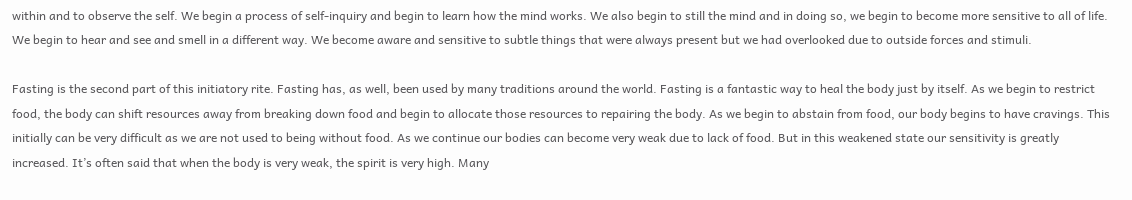within and to observe the self. We begin a process of self-inquiry and begin to learn how the mind works. We also begin to still the mind and in doing so, we begin to become more sensitive to all of life. We begin to hear and see and smell in a different way. We become aware and sensitive to subtle things that were always present but we had overlooked due to outside forces and stimuli.

Fasting is the second part of this initiatory rite. Fasting has, as well, been used by many traditions around the world. Fasting is a fantastic way to heal the body just by itself. As we begin to restrict food, the body can shift resources away from breaking down food and begin to allocate those resources to repairing the body. As we begin to abstain from food, our body begins to have cravings. This initially can be very difficult as we are not used to being without food. As we continue our bodies can become very weak due to lack of food. But in this weakened state our sensitivity is greatly increased. It’s often said that when the body is very weak, the spirit is very high. Many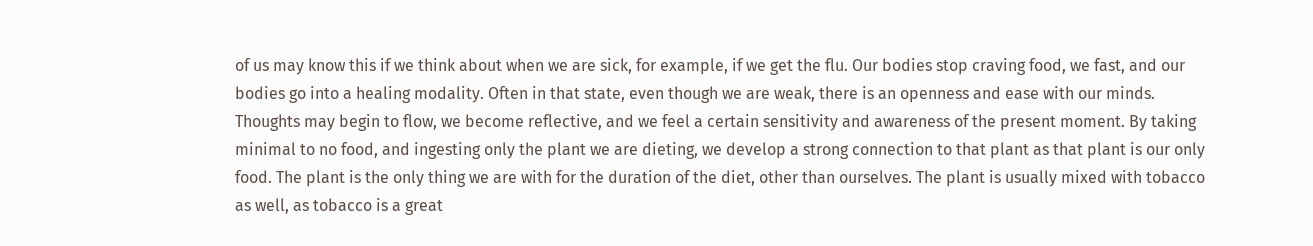of us may know this if we think about when we are sick, for example, if we get the flu. Our bodies stop craving food, we fast, and our bodies go into a healing modality. Often in that state, even though we are weak, there is an openness and ease with our minds. Thoughts may begin to flow, we become reflective, and we feel a certain sensitivity and awareness of the present moment. By taking minimal to no food, and ingesting only the plant we are dieting, we develop a strong connection to that plant as that plant is our only food. The plant is the only thing we are with for the duration of the diet, other than ourselves. The plant is usually mixed with tobacco as well, as tobacco is a great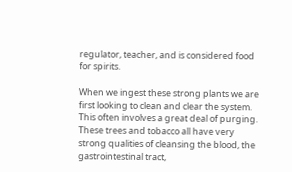regulator, teacher, and is considered food for spirits.

When we ingest these strong plants we are first looking to clean and clear the system. This often involves a great deal of purging. These trees and tobacco all have very strong qualities of cleansing the blood, the gastrointestinal tract,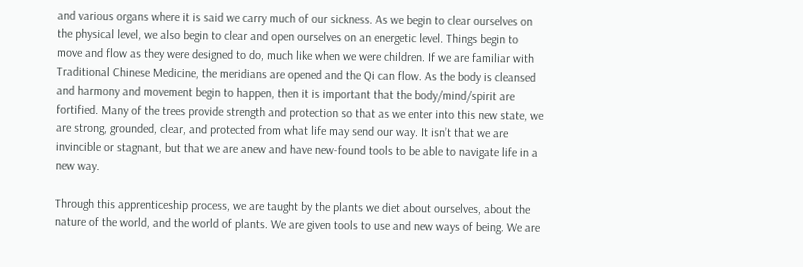and various organs where it is said we carry much of our sickness. As we begin to clear ourselves on the physical level, we also begin to clear and open ourselves on an energetic level. Things begin to move and flow as they were designed to do, much like when we were children. If we are familiar with Traditional Chinese Medicine, the meridians are opened and the Qi can flow. As the body is cleansed and harmony and movement begin to happen, then it is important that the body/mind/spirit are fortified. Many of the trees provide strength and protection so that as we enter into this new state, we are strong, grounded, clear, and protected from what life may send our way. It isn’t that we are invincible or stagnant, but that we are anew and have new-found tools to be able to navigate life in a new way.

Through this apprenticeship process, we are taught by the plants we diet about ourselves, about the nature of the world, and the world of plants. We are given tools to use and new ways of being. We are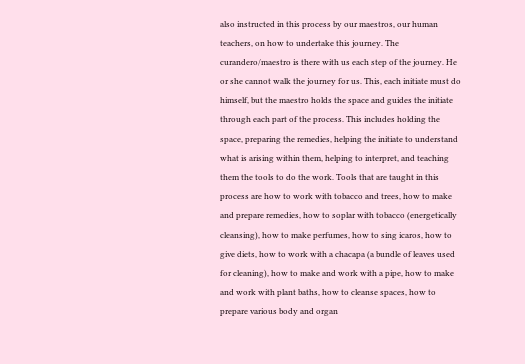also instructed in this process by our maestros, our human teachers, on how to undertake this journey. The curandero/maestro is there with us each step of the journey. He or she cannot walk the journey for us. This, each initiate must do himself, but the maestro holds the space and guides the initiate through each part of the process. This includes holding the space, preparing the remedies, helping the initiate to understand what is arising within them, helping to interpret, and teaching them the tools to do the work. Tools that are taught in this process are how to work with tobacco and trees, how to make and prepare remedies, how to soplar with tobacco (energetically cleansing), how to make perfumes, how to sing icaros, how to give diets, how to work with a chacapa (a bundle of leaves used for cleaning), how to make and work with a pipe, how to make and work with plant baths, how to cleanse spaces, how to prepare various body and organ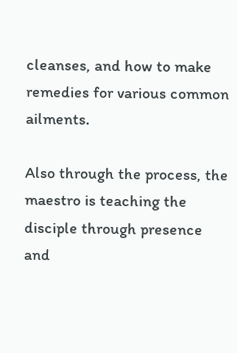cleanses, and how to make remedies for various common ailments.

Also through the process, the maestro is teaching the disciple through presence and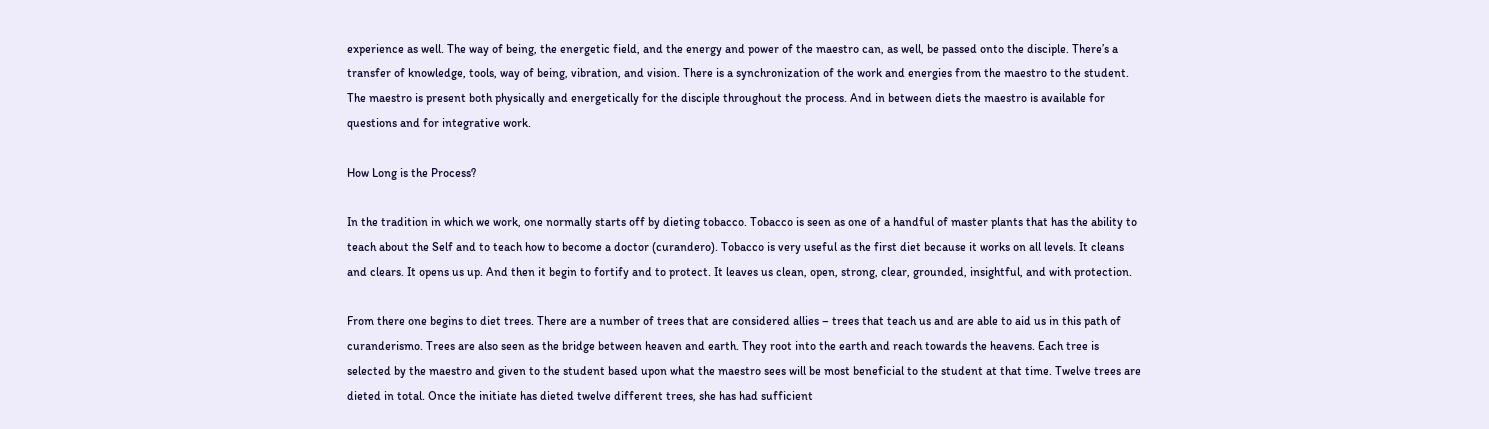experience as well. The way of being, the energetic field, and the energy and power of the maestro can, as well, be passed onto the disciple. There’s a transfer of knowledge, tools, way of being, vibration, and vision. There is a synchronization of the work and energies from the maestro to the student. The maestro is present both physically and energetically for the disciple throughout the process. And in between diets the maestro is available for questions and for integrative work.

How Long is the Process?

In the tradition in which we work, one normally starts off by dieting tobacco. Tobacco is seen as one of a handful of master plants that has the ability to teach about the Self and to teach how to become a doctor (curandero). Tobacco is very useful as the first diet because it works on all levels. It cleans and clears. It opens us up. And then it begin to fortify and to protect. It leaves us clean, open, strong, clear, grounded, insightful, and with protection.

From there one begins to diet trees. There are a number of trees that are considered allies – trees that teach us and are able to aid us in this path of curanderismo. Trees are also seen as the bridge between heaven and earth. They root into the earth and reach towards the heavens. Each tree is selected by the maestro and given to the student based upon what the maestro sees will be most beneficial to the student at that time. Twelve trees are dieted in total. Once the initiate has dieted twelve different trees, she has had sufficient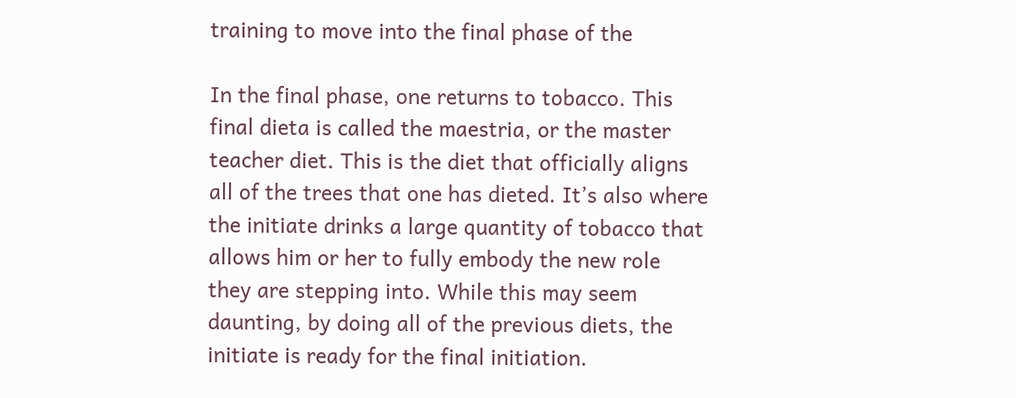training to move into the final phase of the

In the final phase, one returns to tobacco. This final dieta is called the maestria, or the master teacher diet. This is the diet that officially aligns all of the trees that one has dieted. It’s also where the initiate drinks a large quantity of tobacco that allows him or her to fully embody the new role they are stepping into. While this may seem daunting, by doing all of the previous diets, the initiate is ready for the final initiation.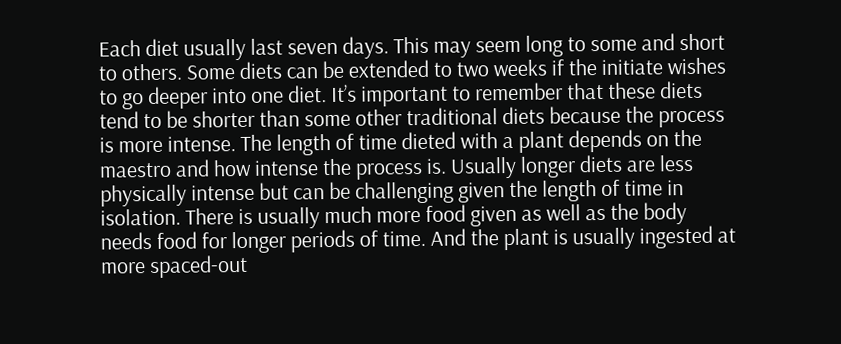Each diet usually last seven days. This may seem long to some and short to others. Some diets can be extended to two weeks if the initiate wishes to go deeper into one diet. It’s important to remember that these diets tend to be shorter than some other traditional diets because the process is more intense. The length of time dieted with a plant depends on the maestro and how intense the process is. Usually longer diets are less physically intense but can be challenging given the length of time in isolation. There is usually much more food given as well as the body needs food for longer periods of time. And the plant is usually ingested at more spaced-out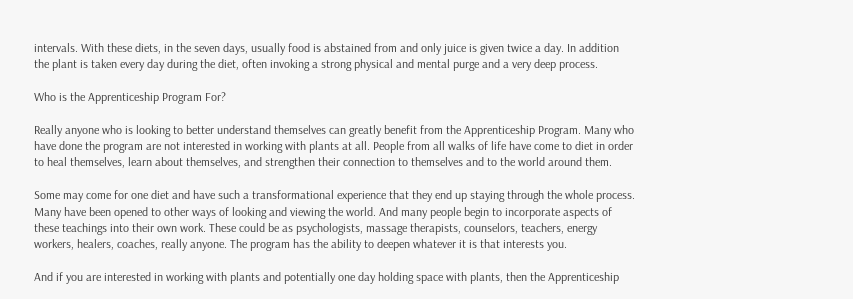intervals. With these diets, in the seven days, usually food is abstained from and only juice is given twice a day. In addition the plant is taken every day during the diet, often invoking a strong physical and mental purge and a very deep process.

Who is the Apprenticeship Program For?

Really anyone who is looking to better understand themselves can greatly benefit from the Apprenticeship Program. Many who have done the program are not interested in working with plants at all. People from all walks of life have come to diet in order to heal themselves, learn about themselves, and strengthen their connection to themselves and to the world around them.

Some may come for one diet and have such a transformational experience that they end up staying through the whole process. Many have been opened to other ways of looking and viewing the world. And many people begin to incorporate aspects of these teachings into their own work. These could be as psychologists, massage therapists, counselors, teachers, energy workers, healers, coaches, really anyone. The program has the ability to deepen whatever it is that interests you.

And if you are interested in working with plants and potentially one day holding space with plants, then the Apprenticeship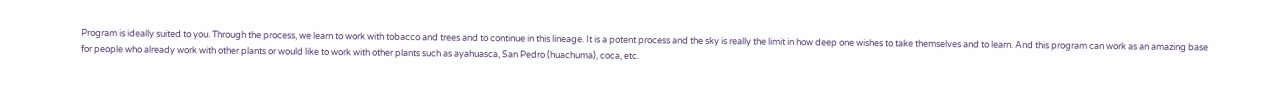Program is ideally suited to you. Through the process, we learn to work with tobacco and trees and to continue in this lineage. It is a potent process and the sky is really the limit in how deep one wishes to take themselves and to learn. And this program can work as an amazing base for people who already work with other plants or would like to work with other plants such as ayahuasca, San Pedro (huachuma), coca, etc.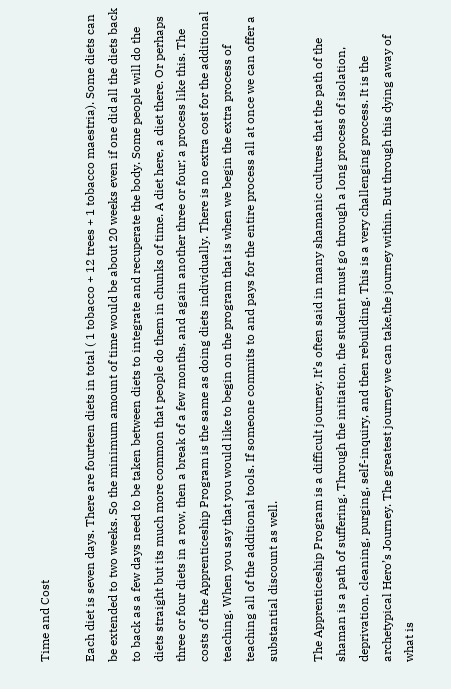Time and Cost

Each diet is seven days. There are fourteen diets in total ( 1 tobacco + 12 trees + 1 tobacco maestria). Some diets can be extended to two weeks. So the minimum amount of time would be about 20 weeks even if one did all the diets back to back as a few days need to be taken between diets to integrate and recuperate the body. Some people will do the diets straight but its much more common that people do them in chunks of time. A diet here, a diet there. Or perhaps three or four diets in a row, then a break of a few months, and again another three or four; a process like this. The costs of the Apprenticeship Program is the same as doing diets individually. There is no extra cost for the additional teaching. When you say that you would like to begin on the program that is when we begin the extra process of teaching all of the additional tools. If someone commits to and pays for the entire process all at once we can offer a substantial discount as well.

The Apprenticeship Program is a difficult journey. It’s often said in many shamanic cultures that the path of the shaman is a path of suffering. Through the initiation, the student must go through a long process of isolation, deprivation, cleaning, purging, self-inquiry, and then rebuilding. This is a very challenging process. It is the archetypical Hero’s Journey. The greatest journey we can take,the journey within. But through this dying away of what is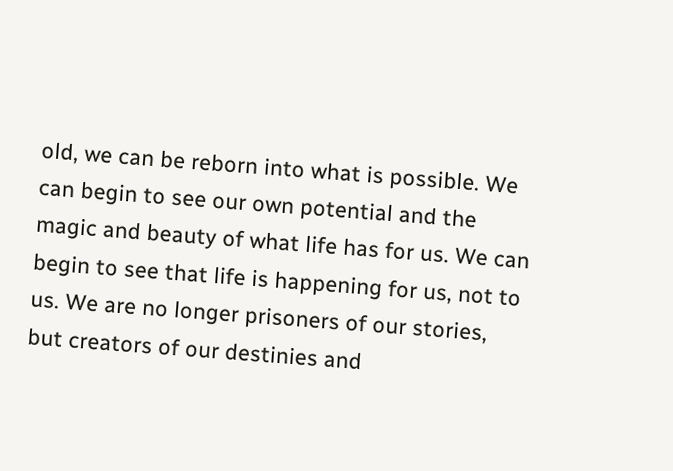old, we can be reborn into what is possible. We can begin to see our own potential and the magic and beauty of what life has for us. We can begin to see that life is happening for us, not to us. We are no longer prisoners of our stories, but creators of our destinies and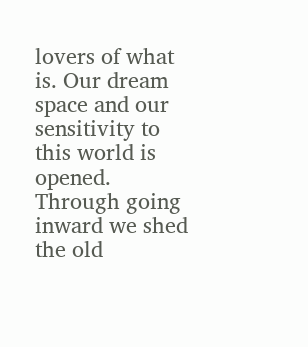lovers of what is. Our dream space and our sensitivity to this world is opened. Through going inward we shed the old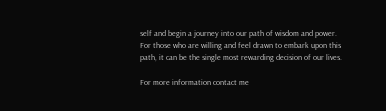self and begin a journey into our path of wisdom and power. For those who are willing and feel drawn to embark upon this path, it can be the single most rewarding decision of our lives.

For more information contact me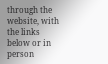through the website, with the links below or in person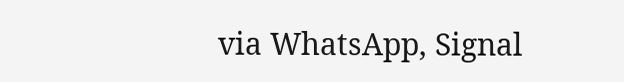via WhatsApp, Signal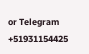or Telegram +51931154425